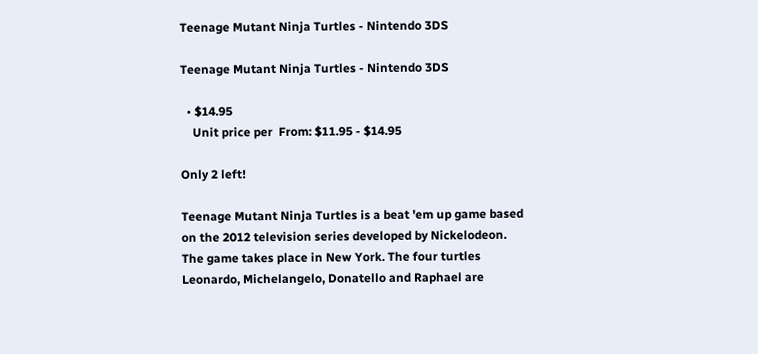Teenage Mutant Ninja Turtles - Nintendo 3DS

Teenage Mutant Ninja Turtles - Nintendo 3DS

  • $14.95
    Unit price per  From: $11.95 - $14.95

Only 2 left!

Teenage Mutant Ninja Turtles is a beat 'em up game based on the 2012 television series developed by Nickelodeon. The game takes place in New York. The four turtles Leonardo, Michelangelo, Donatello and Raphael are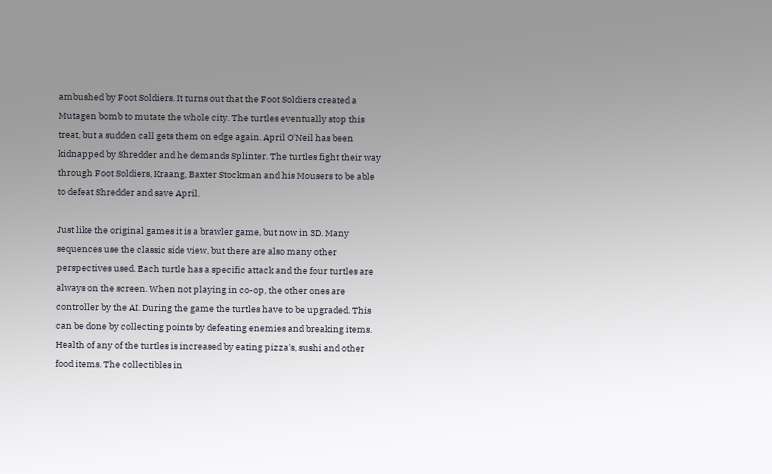ambushed by Foot Soldiers. It turns out that the Foot Soldiers created a Mutagen bomb to mutate the whole city. The turtles eventually stop this treat, but a sudden call gets them on edge again. April O'Neil has been kidnapped by Shredder and he demands Splinter. The turtles fight their way through Foot Soldiers, Kraang, Baxter Stockman and his Mousers to be able to defeat Shredder and save April.

Just like the original games it is a brawler game, but now in 3D. Many sequences use the classic side view, but there are also many other perspectives used. Each turtle has a specific attack and the four turtles are always on the screen. When not playing in co-op, the other ones are controller by the AI. During the game the turtles have to be upgraded. This can be done by collecting points by defeating enemies and breaking items. Health of any of the turtles is increased by eating pizza's, sushi and other food items. The collectibles in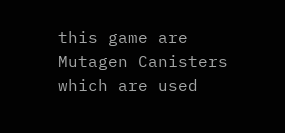this game are Mutagen Canisters which are used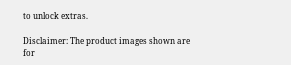to unlock extras.

Disclaimer: The product images shown are for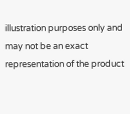illustration purposes only and may not be an exact representation of the product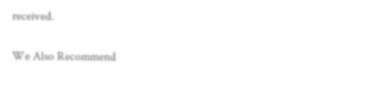received.

We Also Recommend